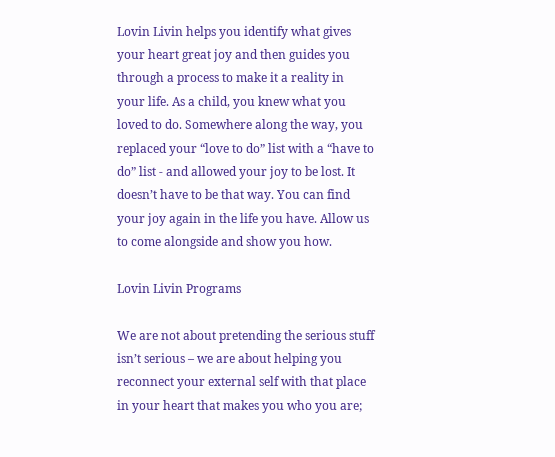Lovin Livin helps you identify what gives your heart great joy and then guides you through a process to make it a reality in your life. As a child, you knew what you loved to do. Somewhere along the way, you replaced your “love to do” list with a “have to do” list - and allowed your joy to be lost. It doesn’t have to be that way. You can find your joy again in the life you have. Allow us to come alongside and show you how.

Lovin Livin Programs

We are not about pretending the serious stuff isn’t serious – we are about helping you reconnect your external self with that place in your heart that makes you who you are;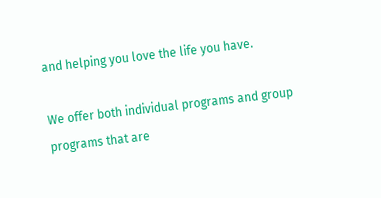and helping you love the life you have.

We offer both individual programs and group programs that are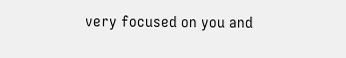very focused on you and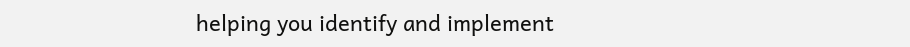helping you identify and implement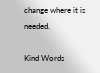change where it is needed.

Kind Words